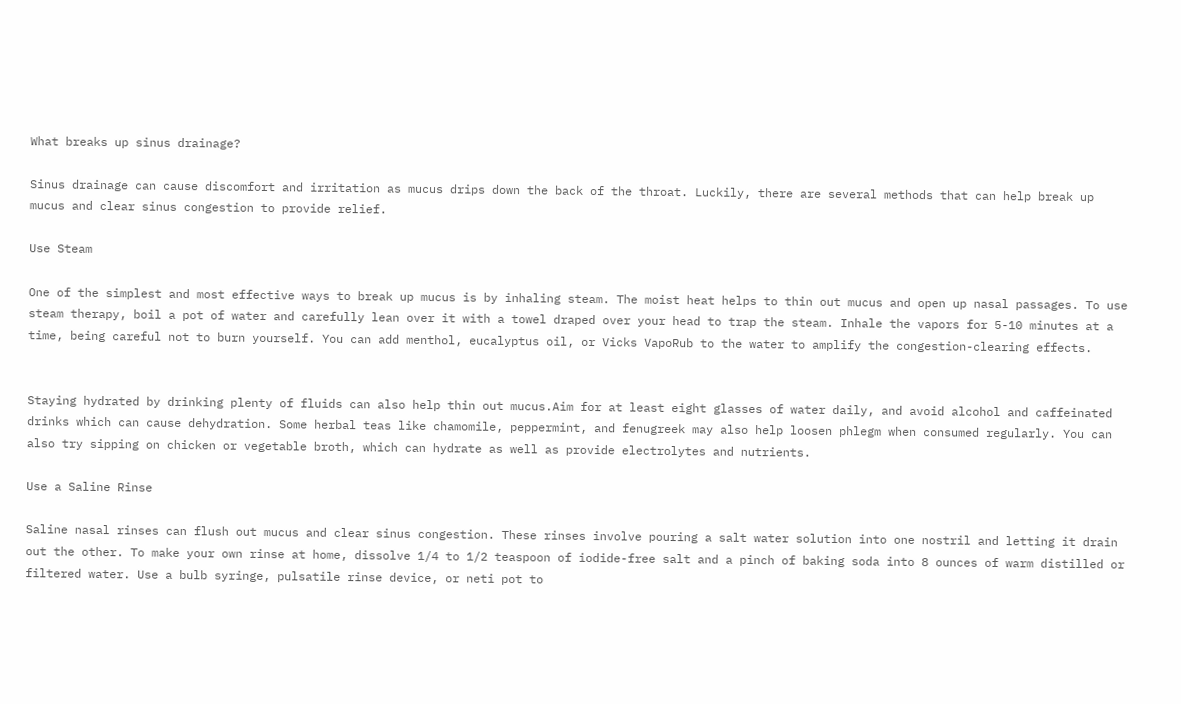What breaks up sinus drainage?

Sinus drainage can cause discomfort and irritation as mucus drips down the back of the throat. Luckily, there are several methods that can help break up mucus and clear sinus congestion to provide relief.

Use Steam

One of the simplest and most effective ways to break up mucus is by inhaling steam. The moist heat helps to thin out mucus and open up nasal passages. To use steam therapy, boil a pot of water and carefully lean over it with a towel draped over your head to trap the steam. Inhale the vapors for 5-10 minutes at a time, being careful not to burn yourself. You can add menthol, eucalyptus oil, or Vicks VapoRub to the water to amplify the congestion-clearing effects.


Staying hydrated by drinking plenty of fluids can also help thin out mucus.Aim for at least eight glasses of water daily, and avoid alcohol and caffeinated drinks which can cause dehydration. Some herbal teas like chamomile, peppermint, and fenugreek may also help loosen phlegm when consumed regularly. You can also try sipping on chicken or vegetable broth, which can hydrate as well as provide electrolytes and nutrients.

Use a Saline Rinse

Saline nasal rinses can flush out mucus and clear sinus congestion. These rinses involve pouring a salt water solution into one nostril and letting it drain out the other. To make your own rinse at home, dissolve 1/4 to 1/2 teaspoon of iodide-free salt and a pinch of baking soda into 8 ounces of warm distilled or filtered water. Use a bulb syringe, pulsatile rinse device, or neti pot to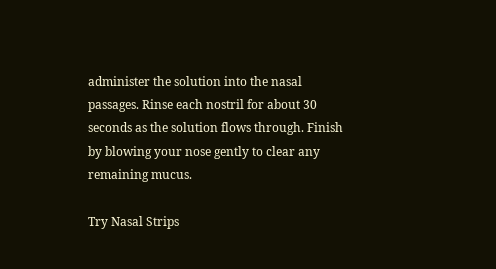administer the solution into the nasal passages. Rinse each nostril for about 30 seconds as the solution flows through. Finish by blowing your nose gently to clear any remaining mucus.

Try Nasal Strips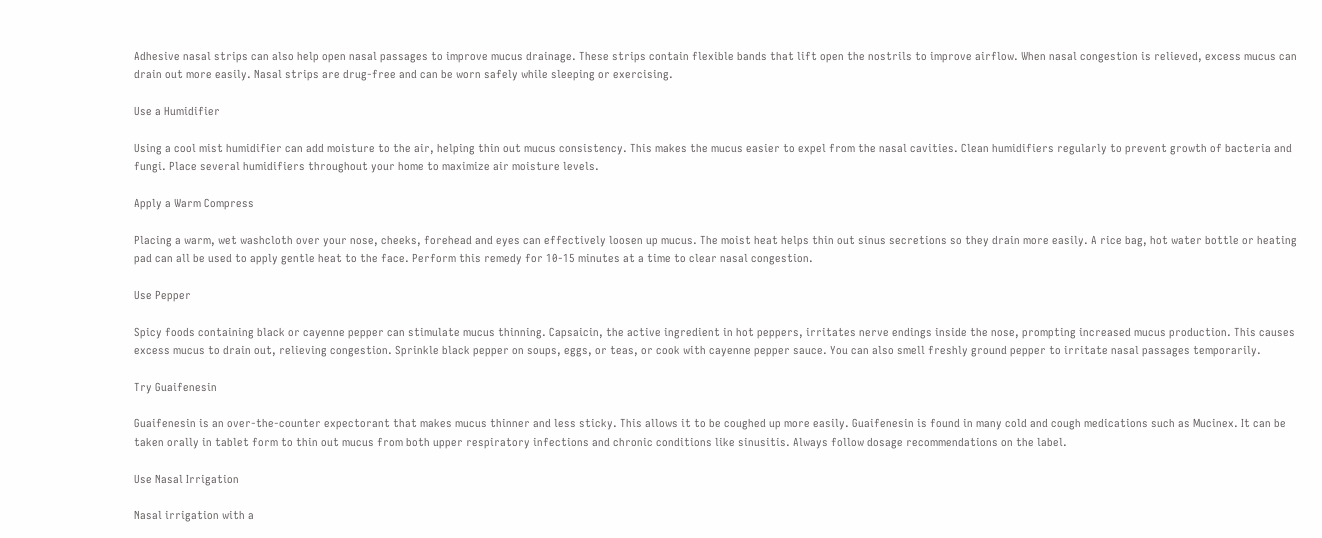Adhesive nasal strips can also help open nasal passages to improve mucus drainage. These strips contain flexible bands that lift open the nostrils to improve airflow. When nasal congestion is relieved, excess mucus can drain out more easily. Nasal strips are drug-free and can be worn safely while sleeping or exercising.

Use a Humidifier

Using a cool mist humidifier can add moisture to the air, helping thin out mucus consistency. This makes the mucus easier to expel from the nasal cavities. Clean humidifiers regularly to prevent growth of bacteria and fungi. Place several humidifiers throughout your home to maximize air moisture levels.

Apply a Warm Compress

Placing a warm, wet washcloth over your nose, cheeks, forehead and eyes can effectively loosen up mucus. The moist heat helps thin out sinus secretions so they drain more easily. A rice bag, hot water bottle or heating pad can all be used to apply gentle heat to the face. Perform this remedy for 10-15 minutes at a time to clear nasal congestion.

Use Pepper

Spicy foods containing black or cayenne pepper can stimulate mucus thinning. Capsaicin, the active ingredient in hot peppers, irritates nerve endings inside the nose, prompting increased mucus production. This causes excess mucus to drain out, relieving congestion. Sprinkle black pepper on soups, eggs, or teas, or cook with cayenne pepper sauce. You can also smell freshly ground pepper to irritate nasal passages temporarily.

Try Guaifenesin

Guaifenesin is an over-the-counter expectorant that makes mucus thinner and less sticky. This allows it to be coughed up more easily. Guaifenesin is found in many cold and cough medications such as Mucinex. It can be taken orally in tablet form to thin out mucus from both upper respiratory infections and chronic conditions like sinusitis. Always follow dosage recommendations on the label.

Use Nasal Irrigation

Nasal irrigation with a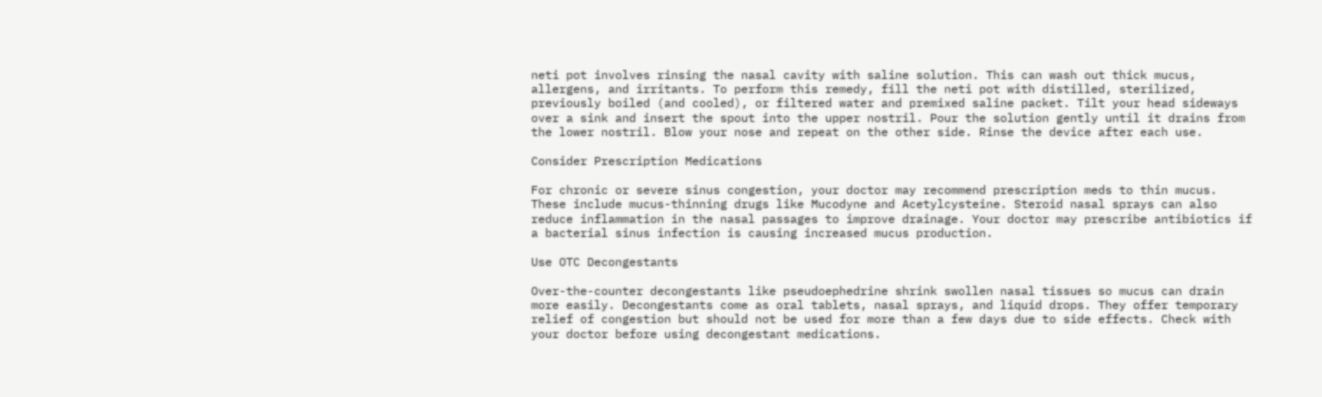neti pot involves rinsing the nasal cavity with saline solution. This can wash out thick mucus, allergens, and irritants. To perform this remedy, fill the neti pot with distilled, sterilized, previously boiled (and cooled), or filtered water and premixed saline packet. Tilt your head sideways over a sink and insert the spout into the upper nostril. Pour the solution gently until it drains from the lower nostril. Blow your nose and repeat on the other side. Rinse the device after each use.

Consider Prescription Medications

For chronic or severe sinus congestion, your doctor may recommend prescription meds to thin mucus. These include mucus-thinning drugs like Mucodyne and Acetylcysteine. Steroid nasal sprays can also reduce inflammation in the nasal passages to improve drainage. Your doctor may prescribe antibiotics if a bacterial sinus infection is causing increased mucus production.

Use OTC Decongestants

Over-the-counter decongestants like pseudoephedrine shrink swollen nasal tissues so mucus can drain more easily. Decongestants come as oral tablets, nasal sprays, and liquid drops. They offer temporary relief of congestion but should not be used for more than a few days due to side effects. Check with your doctor before using decongestant medications.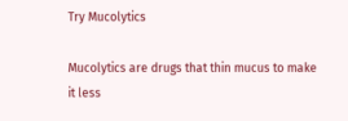Try Mucolytics

Mucolytics are drugs that thin mucus to make it less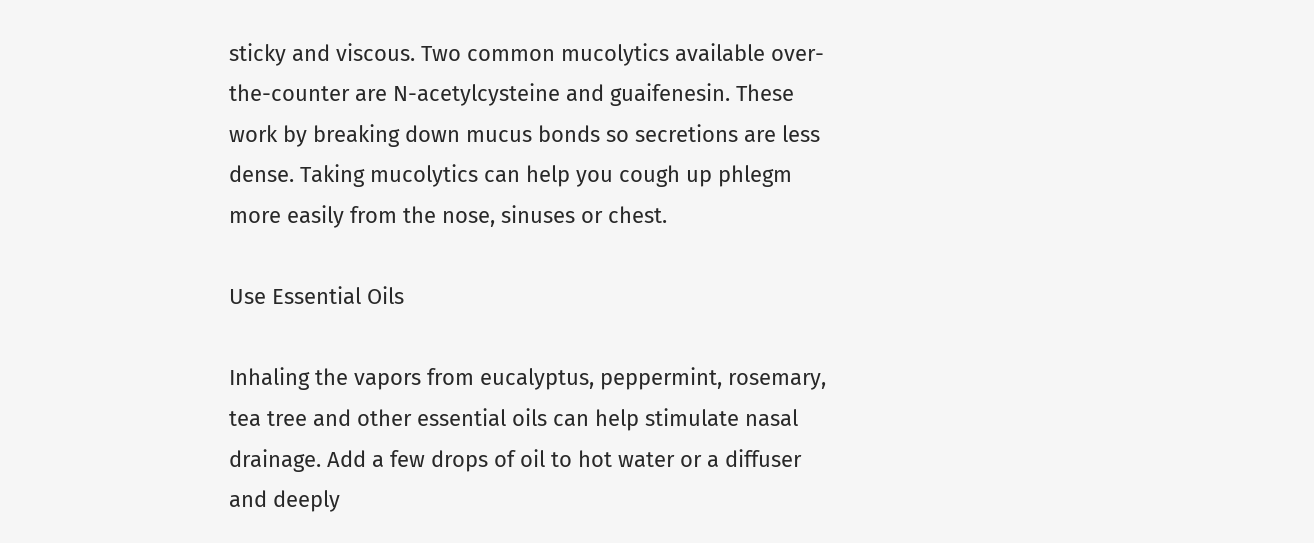sticky and viscous. Two common mucolytics available over-the-counter are N-acetylcysteine and guaifenesin. These work by breaking down mucus bonds so secretions are less dense. Taking mucolytics can help you cough up phlegm more easily from the nose, sinuses or chest.

Use Essential Oils

Inhaling the vapors from eucalyptus, peppermint, rosemary, tea tree and other essential oils can help stimulate nasal drainage. Add a few drops of oil to hot water or a diffuser and deeply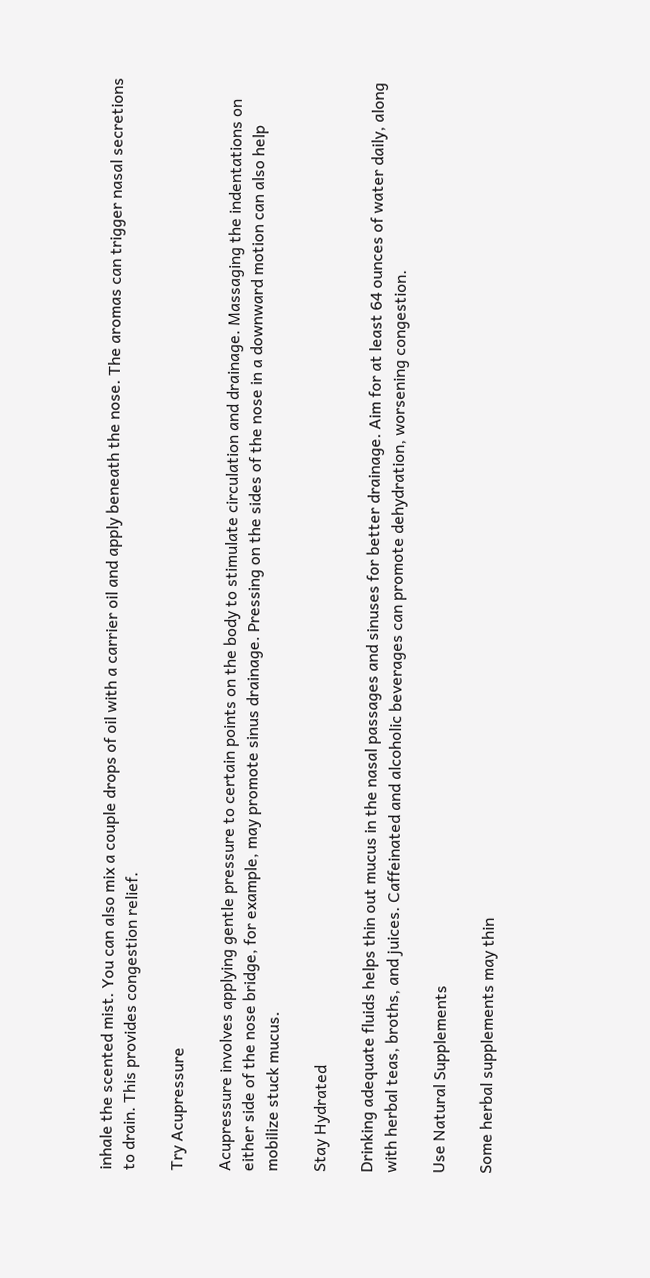inhale the scented mist. You can also mix a couple drops of oil with a carrier oil and apply beneath the nose. The aromas can trigger nasal secretions to drain. This provides congestion relief.

Try Acupressure

Acupressure involves applying gentle pressure to certain points on the body to stimulate circulation and drainage. Massaging the indentations on either side of the nose bridge, for example, may promote sinus drainage. Pressing on the sides of the nose in a downward motion can also help mobilize stuck mucus.

Stay Hydrated

Drinking adequate fluids helps thin out mucus in the nasal passages and sinuses for better drainage. Aim for at least 64 ounces of water daily, along with herbal teas, broths, and juices. Caffeinated and alcoholic beverages can promote dehydration, worsening congestion.

Use Natural Supplements

Some herbal supplements may thin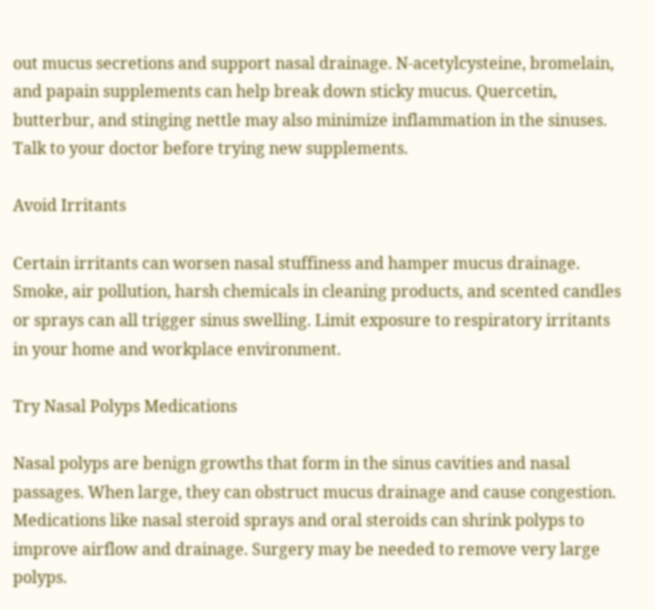out mucus secretions and support nasal drainage. N-acetylcysteine, bromelain, and papain supplements can help break down sticky mucus. Quercetin, butterbur, and stinging nettle may also minimize inflammation in the sinuses. Talk to your doctor before trying new supplements.

Avoid Irritants

Certain irritants can worsen nasal stuffiness and hamper mucus drainage. Smoke, air pollution, harsh chemicals in cleaning products, and scented candles or sprays can all trigger sinus swelling. Limit exposure to respiratory irritants in your home and workplace environment.

Try Nasal Polyps Medications

Nasal polyps are benign growths that form in the sinus cavities and nasal passages. When large, they can obstruct mucus drainage and cause congestion. Medications like nasal steroid sprays and oral steroids can shrink polyps to improve airflow and drainage. Surgery may be needed to remove very large polyps.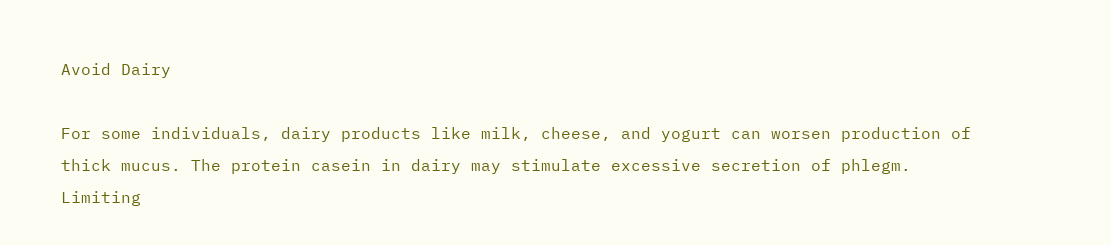Avoid Dairy

For some individuals, dairy products like milk, cheese, and yogurt can worsen production of thick mucus. The protein casein in dairy may stimulate excessive secretion of phlegm. Limiting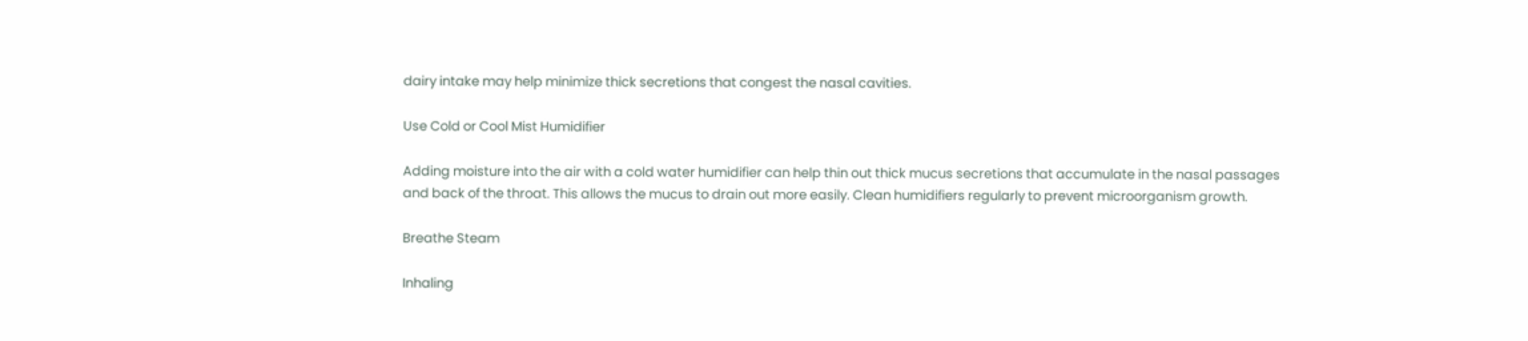dairy intake may help minimize thick secretions that congest the nasal cavities.

Use Cold or Cool Mist Humidifier

Adding moisture into the air with a cold water humidifier can help thin out thick mucus secretions that accumulate in the nasal passages and back of the throat. This allows the mucus to drain out more easily. Clean humidifiers regularly to prevent microorganism growth.

Breathe Steam

Inhaling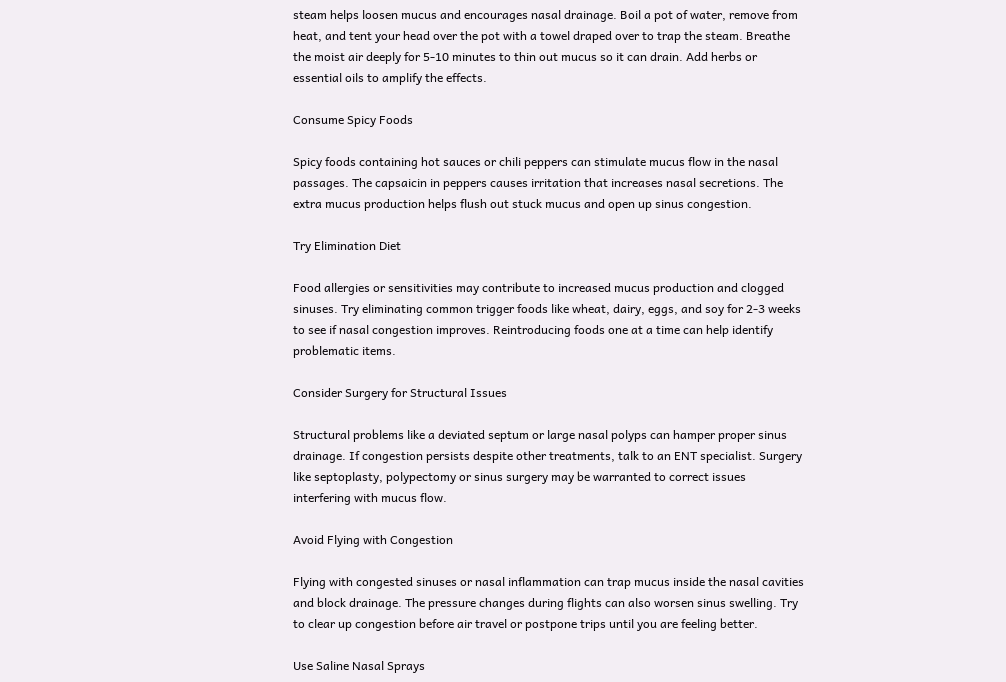steam helps loosen mucus and encourages nasal drainage. Boil a pot of water, remove from heat, and tent your head over the pot with a towel draped over to trap the steam. Breathe the moist air deeply for 5-10 minutes to thin out mucus so it can drain. Add herbs or essential oils to amplify the effects.

Consume Spicy Foods

Spicy foods containing hot sauces or chili peppers can stimulate mucus flow in the nasal passages. The capsaicin in peppers causes irritation that increases nasal secretions. The extra mucus production helps flush out stuck mucus and open up sinus congestion.

Try Elimination Diet

Food allergies or sensitivities may contribute to increased mucus production and clogged sinuses. Try eliminating common trigger foods like wheat, dairy, eggs, and soy for 2-3 weeks to see if nasal congestion improves. Reintroducing foods one at a time can help identify problematic items.

Consider Surgery for Structural Issues

Structural problems like a deviated septum or large nasal polyps can hamper proper sinus drainage. If congestion persists despite other treatments, talk to an ENT specialist. Surgery like septoplasty, polypectomy or sinus surgery may be warranted to correct issues interfering with mucus flow.

Avoid Flying with Congestion

Flying with congested sinuses or nasal inflammation can trap mucus inside the nasal cavities and block drainage. The pressure changes during flights can also worsen sinus swelling. Try to clear up congestion before air travel or postpone trips until you are feeling better.

Use Saline Nasal Sprays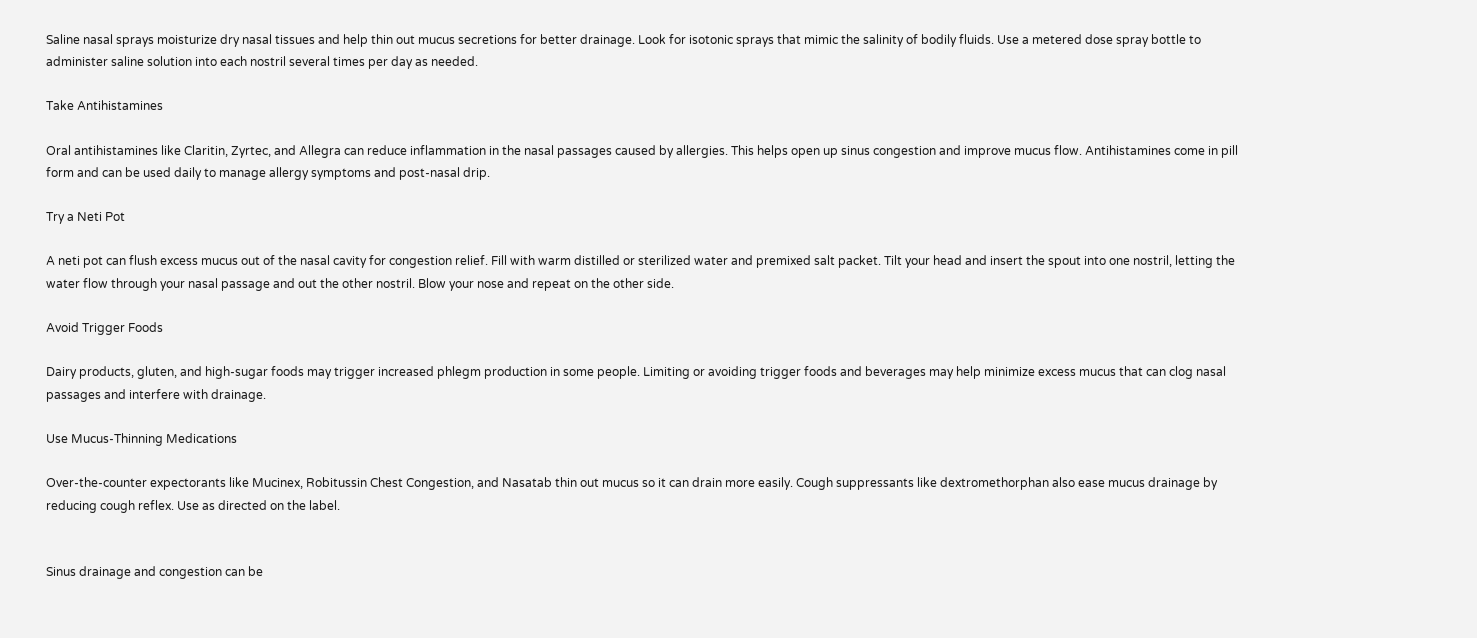Saline nasal sprays moisturize dry nasal tissues and help thin out mucus secretions for better drainage. Look for isotonic sprays that mimic the salinity of bodily fluids. Use a metered dose spray bottle to administer saline solution into each nostril several times per day as needed.

Take Antihistamines

Oral antihistamines like Claritin, Zyrtec, and Allegra can reduce inflammation in the nasal passages caused by allergies. This helps open up sinus congestion and improve mucus flow. Antihistamines come in pill form and can be used daily to manage allergy symptoms and post-nasal drip.

Try a Neti Pot

A neti pot can flush excess mucus out of the nasal cavity for congestion relief. Fill with warm distilled or sterilized water and premixed salt packet. Tilt your head and insert the spout into one nostril, letting the water flow through your nasal passage and out the other nostril. Blow your nose and repeat on the other side.

Avoid Trigger Foods

Dairy products, gluten, and high-sugar foods may trigger increased phlegm production in some people. Limiting or avoiding trigger foods and beverages may help minimize excess mucus that can clog nasal passages and interfere with drainage.

Use Mucus-Thinning Medications

Over-the-counter expectorants like Mucinex, Robitussin Chest Congestion, and Nasatab thin out mucus so it can drain more easily. Cough suppressants like dextromethorphan also ease mucus drainage by reducing cough reflex. Use as directed on the label.


Sinus drainage and congestion can be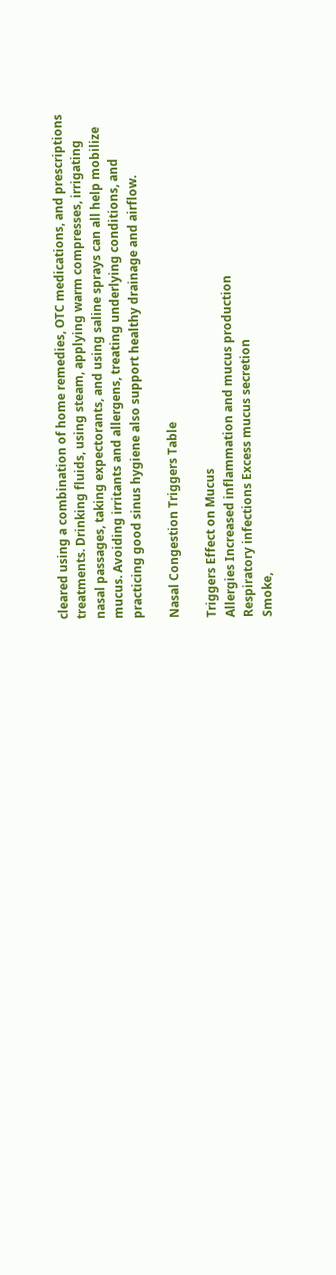cleared using a combination of home remedies, OTC medications, and prescriptions treatments. Drinking fluids, using steam, applying warm compresses, irrigating nasal passages, taking expectorants, and using saline sprays can all help mobilize mucus. Avoiding irritants and allergens, treating underlying conditions, and practicing good sinus hygiene also support healthy drainage and airflow.

Nasal Congestion Triggers Table

Triggers Effect on Mucus
Allergies Increased inflammation and mucus production
Respiratory infections Excess mucus secretion
Smoke,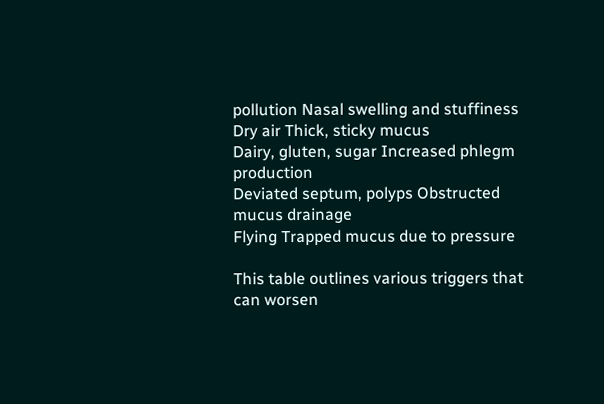pollution Nasal swelling and stuffiness
Dry air Thick, sticky mucus
Dairy, gluten, sugar Increased phlegm production
Deviated septum, polyps Obstructed mucus drainage
Flying Trapped mucus due to pressure

This table outlines various triggers that can worsen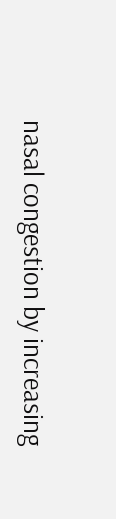nasal congestion by increasing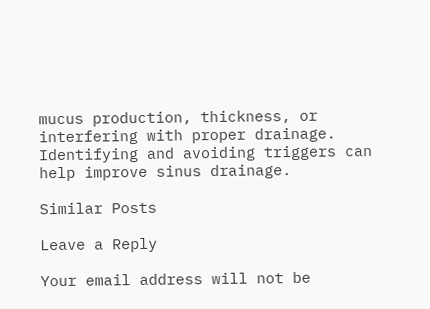mucus production, thickness, or interfering with proper drainage. Identifying and avoiding triggers can help improve sinus drainage.

Similar Posts

Leave a Reply

Your email address will not be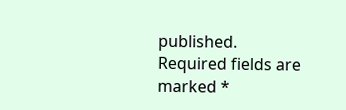published. Required fields are marked *